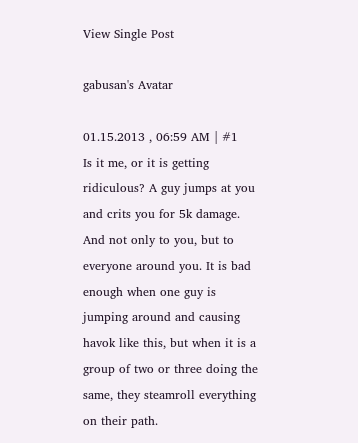View Single Post

gabusan's Avatar

01.15.2013 , 06:59 AM | #1
Is it me, or it is getting ridiculous? A guy jumps at you and crits you for 5k damage. And not only to you, but to everyone around you. It is bad enough when one guy is jumping around and causing havok like this, but when it is a group of two or three doing the same, they steamroll everything on their path.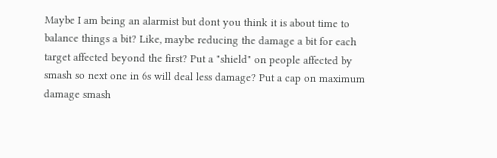Maybe I am being an alarmist but dont you think it is about time to balance things a bit? Like, maybe reducing the damage a bit for each target affected beyond the first? Put a "shield" on people affected by smash so next one in 6s will deal less damage? Put a cap on maximum damage smash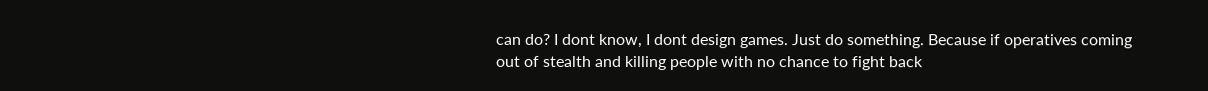can do? I dont know, I dont design games. Just do something. Because if operatives coming out of stealth and killing people with no chance to fight back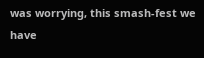was worrying, this smash-fest we have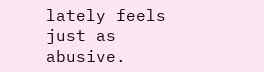lately feels just as abusive.